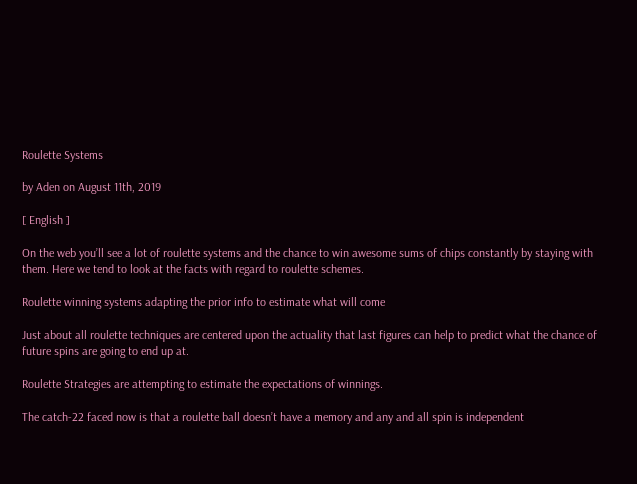Roulette Systems

by Aden on August 11th, 2019

[ English ]

On the web you’ll see a lot of roulette systems and the chance to win awesome sums of chips constantly by staying with them. Here we tend to look at the facts with regard to roulette schemes.

Roulette winning systems adapting the prior info to estimate what will come

Just about all roulette techniques are centered upon the actuality that last figures can help to predict what the chance of future spins are going to end up at.

Roulette Strategies are attempting to estimate the expectations of winnings.

The catch-22 faced now is that a roulette ball doesn’t have a memory and any and all spin is independent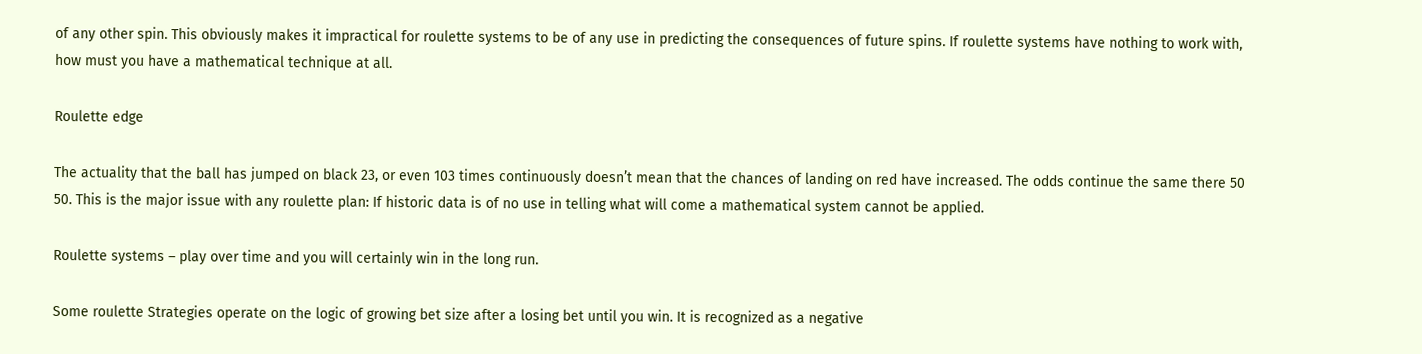of any other spin. This obviously makes it impractical for roulette systems to be of any use in predicting the consequences of future spins. If roulette systems have nothing to work with, how must you have a mathematical technique at all.

Roulette edge

The actuality that the ball has jumped on black 23, or even 103 times continuously doesn’t mean that the chances of landing on red have increased. The odds continue the same there 50 50. This is the major issue with any roulette plan: If historic data is of no use in telling what will come a mathematical system cannot be applied.

Roulette systems – play over time and you will certainly win in the long run.

Some roulette Strategies operate on the logic of growing bet size after a losing bet until you win. It is recognized as a negative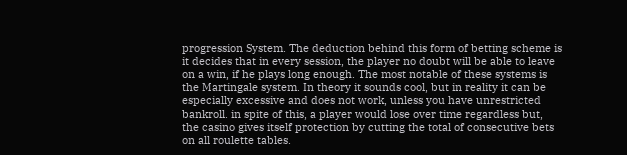progression System. The deduction behind this form of betting scheme is it decides that in every session, the player no doubt will be able to leave on a win, if he plays long enough. The most notable of these systems is the Martingale system. In theory it sounds cool, but in reality it can be especially excessive and does not work, unless you have unrestricted bankroll. in spite of this, a player would lose over time regardless but, the casino gives itself protection by cutting the total of consecutive bets on all roulette tables.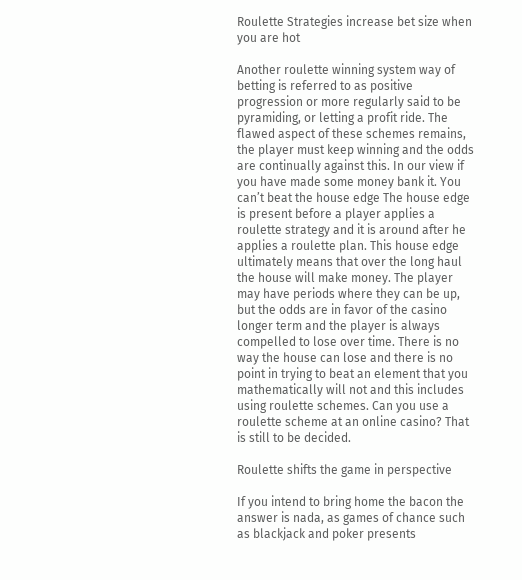Roulette Strategies increase bet size when you are hot

Another roulette winning system way of betting is referred to as positive progression or more regularly said to be pyramiding, or letting a profit ride. The flawed aspect of these schemes remains, the player must keep winning and the odds are continually against this. In our view if you have made some money bank it. You can’t beat the house edge The house edge is present before a player applies a roulette strategy and it is around after he applies a roulette plan. This house edge ultimately means that over the long haul the house will make money. The player may have periods where they can be up, but the odds are in favor of the casino longer term and the player is always compelled to lose over time. There is no way the house can lose and there is no point in trying to beat an element that you mathematically will not and this includes using roulette schemes. Can you use a roulette scheme at an online casino? That is still to be decided.

Roulette shifts the game in perspective

If you intend to bring home the bacon the answer is nada, as games of chance such as blackjack and poker presents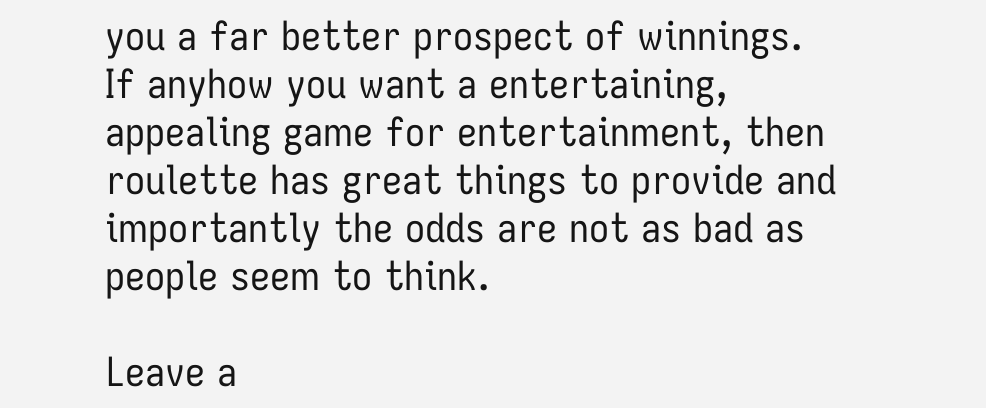you a far better prospect of winnings. If anyhow you want a entertaining, appealing game for entertainment, then roulette has great things to provide and importantly the odds are not as bad as people seem to think.

Leave a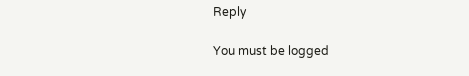Reply

You must be logged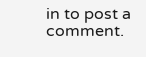in to post a comment.